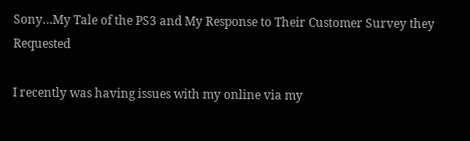Sony…My Tale of the PS3 and My Response to Their Customer Survey they Requested

I recently was having issues with my online via my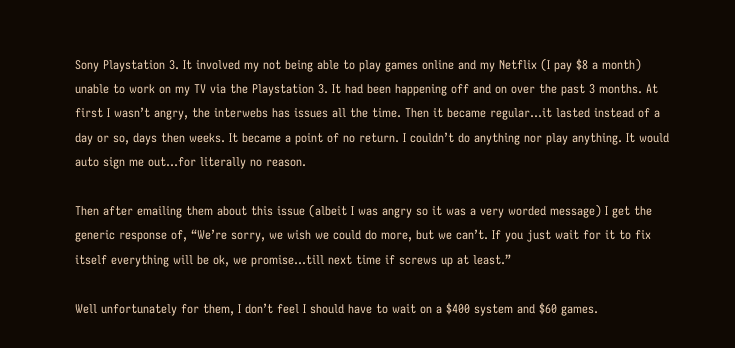Sony Playstation 3. It involved my not being able to play games online and my Netflix (I pay $8 a month) unable to work on my TV via the Playstation 3. It had been happening off and on over the past 3 months. At first I wasn’t angry, the interwebs has issues all the time. Then it became regular…it lasted instead of a day or so, days then weeks. It became a point of no return. I couldn’t do anything nor play anything. It would auto sign me out…for literally no reason.

Then after emailing them about this issue (albeit I was angry so it was a very worded message) I get the generic response of, “We’re sorry, we wish we could do more, but we can’t. If you just wait for it to fix itself everything will be ok, we promise…till next time if screws up at least.”

Well unfortunately for them, I don’t feel I should have to wait on a $400 system and $60 games.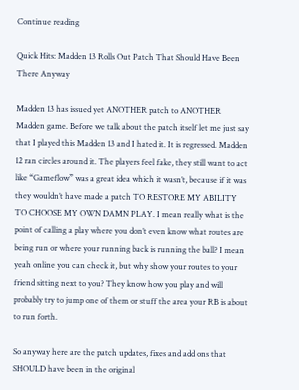Continue reading

Quick Hits: Madden 13 Rolls Out Patch That Should Have Been There Anyway

Madden 13 has issued yet ANOTHER patch to ANOTHER Madden game. Before we talk about the patch itself let me just say that I played this Madden 13 and I hated it. It is regressed. Madden 12 ran circles around it. The players feel fake, they still want to act like “Gameflow” was a great idea which it wasn’t, because if it was they wouldn’t have made a patch TO RESTORE MY ABILITY TO CHOOSE MY OWN DAMN PLAY. I mean really what is the point of calling a play where you don’t even know what routes are being run or where your running back is running the ball? I mean yeah online you can check it, but why show your routes to your friend sitting next to you? They know how you play and will probably try to jump one of them or stuff the area your RB is about to run forth.

So anyway here are the patch updates, fixes and add ons that SHOULD have been in the original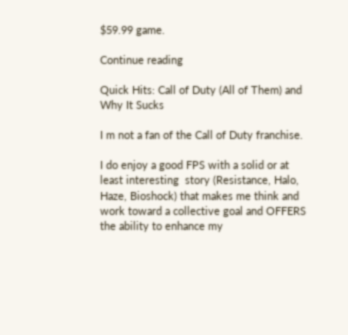$59.99 game.

Continue reading

Quick Hits: Call of Duty (All of Them) and Why It Sucks

I m not a fan of the Call of Duty franchise.

I do enjoy a good FPS with a solid or at least interesting  story (Resistance, Halo, Haze, Bioshock) that makes me think and work toward a collective goal and OFFERS the ability to enhance my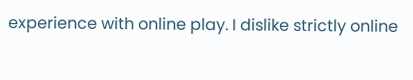experience with online play. I dislike strictly online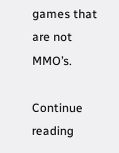games that are not MMO’s.

Continue reading